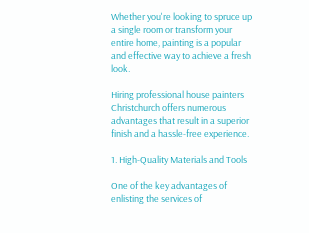Whether you're looking to spruce up a single room or transform your entire home, painting is a popular and effective way to achieve a fresh look.

Hiring professional house painters Christchurch offers numerous advantages that result in a superior finish and a hassle-free experience.

1. High-Quality Materials and Tools

One of the key advantages of enlisting the services of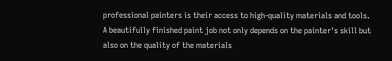professional painters is their access to high-quality materials and tools. A beautifully finished paint job not only depends on the painter's skill but also on the quality of the materials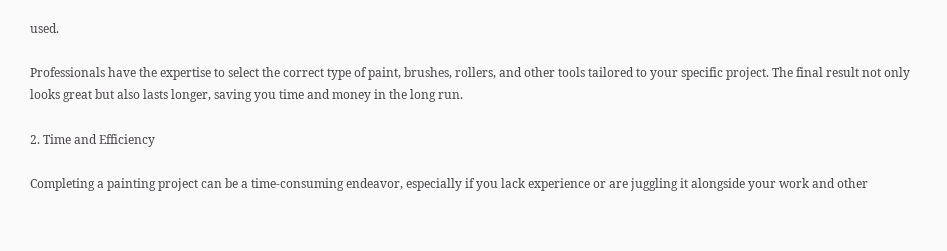used.

Professionals have the expertise to select the correct type of paint, brushes, rollers, and other tools tailored to your specific project. The final result not only looks great but also lasts longer, saving you time and money in the long run.

2. Time and Efficiency

Completing a painting project can be a time-consuming endeavor, especially if you lack experience or are juggling it alongside your work and other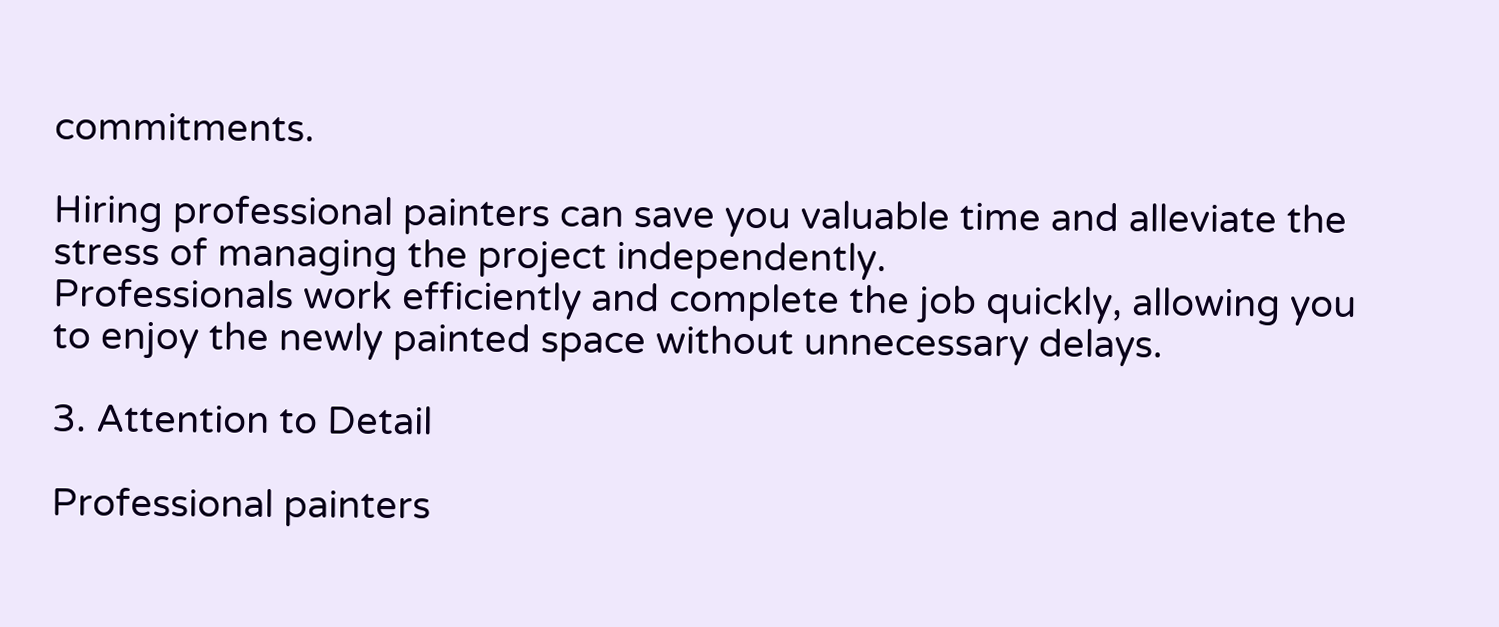commitments.

Hiring professional painters can save you valuable time and alleviate the stress of managing the project independently.
Professionals work efficiently and complete the job quickly, allowing you to enjoy the newly painted space without unnecessary delays.

3. Attention to Detail

Professional painters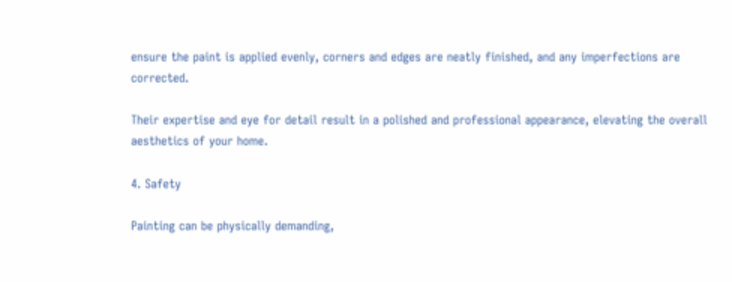ensure the paint is applied evenly, corners and edges are neatly finished, and any imperfections are corrected.

Their expertise and eye for detail result in a polished and professional appearance, elevating the overall aesthetics of your home.

4. Safety

Painting can be physically demanding,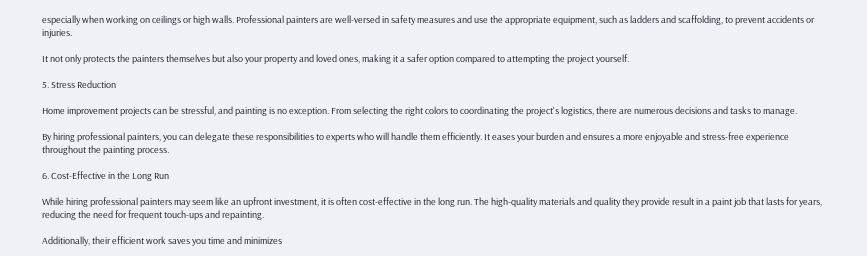especially when working on ceilings or high walls. Professional painters are well-versed in safety measures and use the appropriate equipment, such as ladders and scaffolding, to prevent accidents or injuries.

It not only protects the painters themselves but also your property and loved ones, making it a safer option compared to attempting the project yourself.

5. Stress Reduction

Home improvement projects can be stressful, and painting is no exception. From selecting the right colors to coordinating the project's logistics, there are numerous decisions and tasks to manage.

By hiring professional painters, you can delegate these responsibilities to experts who will handle them efficiently. It eases your burden and ensures a more enjoyable and stress-free experience throughout the painting process.

6. Cost-Effective in the Long Run

While hiring professional painters may seem like an upfront investment, it is often cost-effective in the long run. The high-quality materials and quality they provide result in a paint job that lasts for years, reducing the need for frequent touch-ups and repainting.

Additionally, their efficient work saves you time and minimizes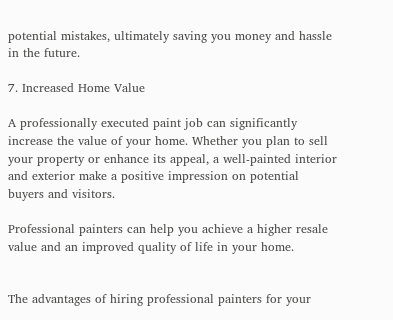potential mistakes, ultimately saving you money and hassle in the future.

7. Increased Home Value

A professionally executed paint job can significantly increase the value of your home. Whether you plan to sell your property or enhance its appeal, a well-painted interior and exterior make a positive impression on potential buyers and visitors.

Professional painters can help you achieve a higher resale value and an improved quality of life in your home.


The advantages of hiring professional painters for your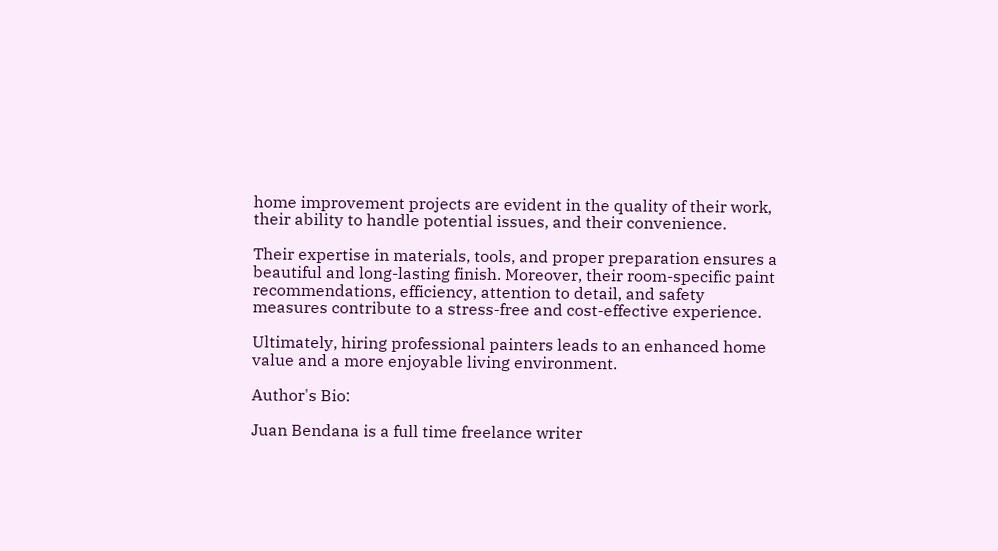home improvement projects are evident in the quality of their work, their ability to handle potential issues, and their convenience.

Their expertise in materials, tools, and proper preparation ensures a beautiful and long-lasting finish. Moreover, their room-specific paint recommendations, efficiency, attention to detail, and safety measures contribute to a stress-free and cost-effective experience.

Ultimately, hiring professional painters leads to an enhanced home value and a more enjoyable living environment.

Author's Bio:

Juan Bendana is a full time freelance writer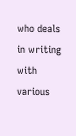who deals in writing with various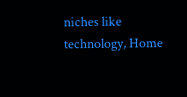niches like technology, Home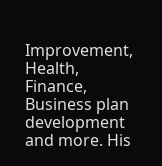Improvement, Health, Finance, Business plan development and more. His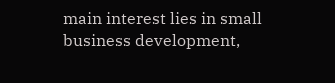main interest lies in small business development,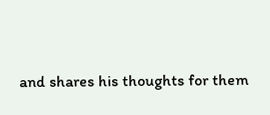and shares his thoughts for them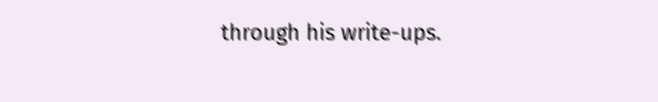through his write-ups.